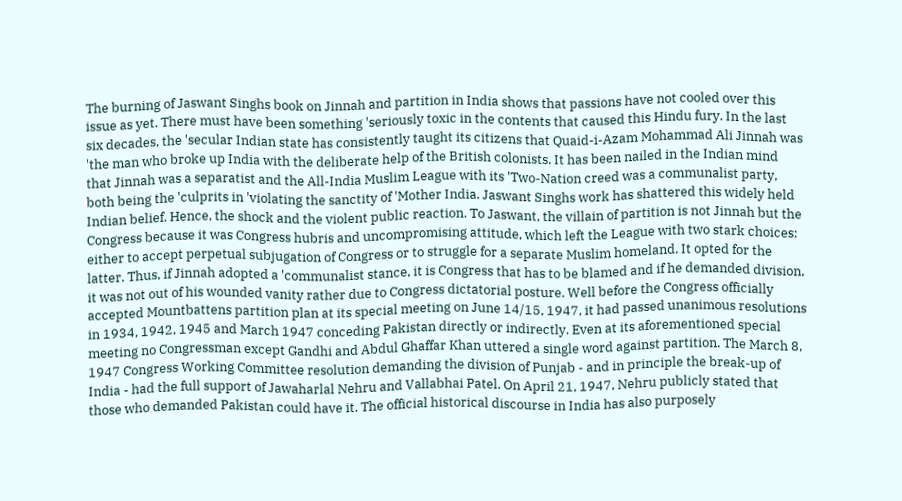The burning of Jaswant Singhs book on Jinnah and partition in India shows that passions have not cooled over this issue as yet. There must have been something 'seriously toxic in the contents that caused this Hindu fury. In the last six decades, the 'secular Indian state has consistently taught its citizens that Quaid-i-Azam Mohammad Ali Jinnah was 'the man who broke up India with the deliberate help of the British colonists. It has been nailed in the Indian mind that Jinnah was a separatist and the All-India Muslim League with its 'Two-Nation creed was a communalist party, both being the 'culprits in 'violating the sanctity of 'Mother India. Jaswant Singhs work has shattered this widely held Indian belief. Hence, the shock and the violent public reaction. To Jaswant, the villain of partition is not Jinnah but the Congress because it was Congress hubris and uncompromising attitude, which left the League with two stark choices: either to accept perpetual subjugation of Congress or to struggle for a separate Muslim homeland. It opted for the latter. Thus, if Jinnah adopted a 'communalist stance, it is Congress that has to be blamed and if he demanded division, it was not out of his wounded vanity rather due to Congress dictatorial posture. Well before the Congress officially accepted Mountbattens partition plan at its special meeting on June 14/15, 1947, it had passed unanimous resolutions in 1934, 1942, 1945 and March 1947 conceding Pakistan directly or indirectly. Even at its aforementioned special meeting no Congressman except Gandhi and Abdul Ghaffar Khan uttered a single word against partition. The March 8, 1947 Congress Working Committee resolution demanding the division of Punjab - and in principle the break-up of India - had the full support of Jawaharlal Nehru and Vallabhai Patel. On April 21, 1947, Nehru publicly stated that those who demanded Pakistan could have it. The official historical discourse in India has also purposely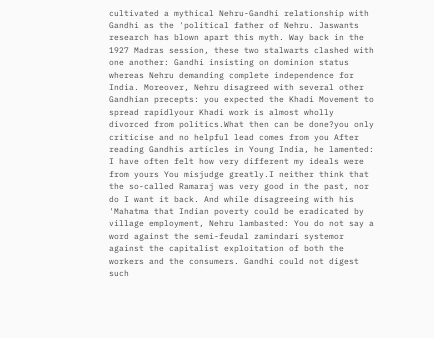cultivated a mythical Nehru-Gandhi relationship with Gandhi as the 'political father of Nehru. Jaswants research has blown apart this myth. Way back in the 1927 Madras session, these two stalwarts clashed with one another: Gandhi insisting on dominion status whereas Nehru demanding complete independence for India. Moreover, Nehru disagreed with several other Gandhian precepts: you expected the Khadi Movement to spread rapidlyour Khadi work is almost wholly divorced from politics.What then can be done?you only criticise and no helpful lead comes from you After reading Gandhis articles in Young India, he lamented: I have often felt how very different my ideals were from yours You misjudge greatly.I neither think that the so-called Ramaraj was very good in the past, nor do I want it back. And while disagreeing with his 'Mahatma that Indian poverty could be eradicated by village employment, Nehru lambasted: You do not say a word against the semi-feudal zamindari systemor against the capitalist exploitation of both the workers and the consumers. Gandhi could not digest such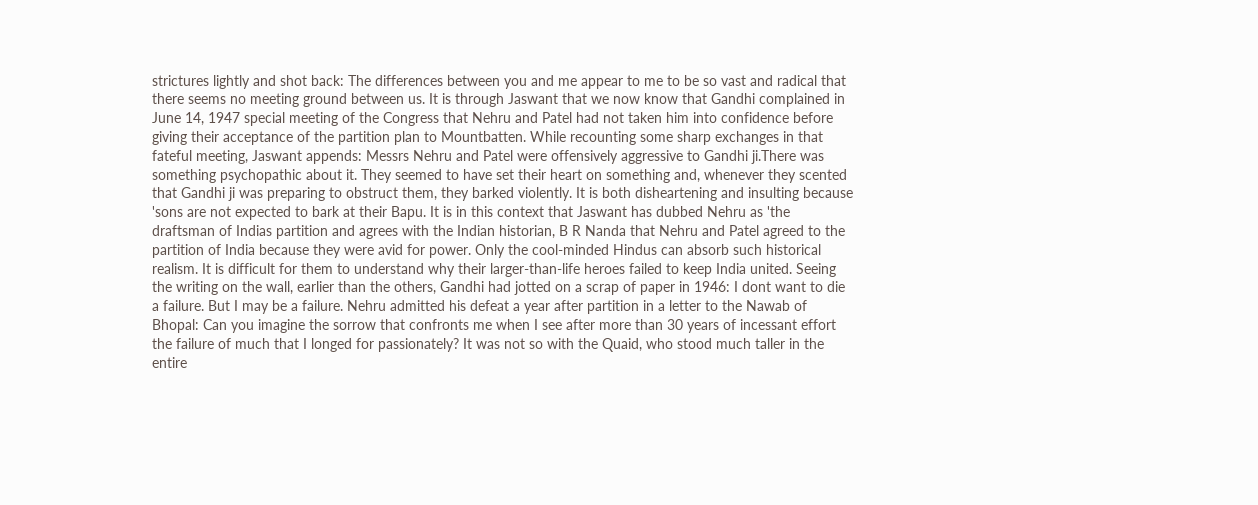strictures lightly and shot back: The differences between you and me appear to me to be so vast and radical that there seems no meeting ground between us. It is through Jaswant that we now know that Gandhi complained in June 14, 1947 special meeting of the Congress that Nehru and Patel had not taken him into confidence before giving their acceptance of the partition plan to Mountbatten. While recounting some sharp exchanges in that fateful meeting, Jaswant appends: Messrs Nehru and Patel were offensively aggressive to Gandhi ji.There was something psychopathic about it. They seemed to have set their heart on something and, whenever they scented that Gandhi ji was preparing to obstruct them, they barked violently. It is both disheartening and insulting because 'sons are not expected to bark at their Bapu. It is in this context that Jaswant has dubbed Nehru as 'the draftsman of Indias partition and agrees with the Indian historian, B R Nanda that Nehru and Patel agreed to the partition of India because they were avid for power. Only the cool-minded Hindus can absorb such historical realism. It is difficult for them to understand why their larger-than-life heroes failed to keep India united. Seeing the writing on the wall, earlier than the others, Gandhi had jotted on a scrap of paper in 1946: I dont want to die a failure. But I may be a failure. Nehru admitted his defeat a year after partition in a letter to the Nawab of Bhopal: Can you imagine the sorrow that confronts me when I see after more than 30 years of incessant effort the failure of much that I longed for passionately? It was not so with the Quaid, who stood much taller in the entire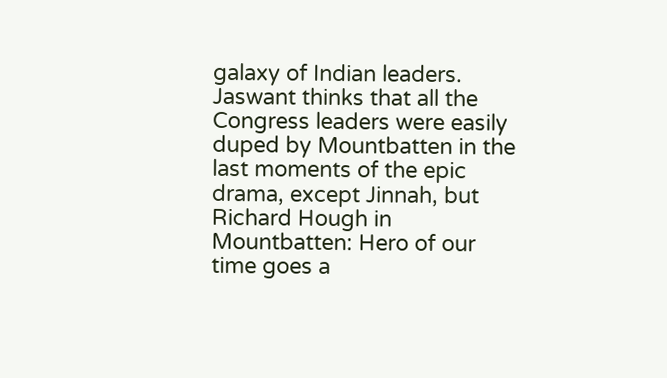galaxy of Indian leaders. Jaswant thinks that all the Congress leaders were easily duped by Mountbatten in the last moments of the epic drama, except Jinnah, but Richard Hough in Mountbatten: Hero of our time goes a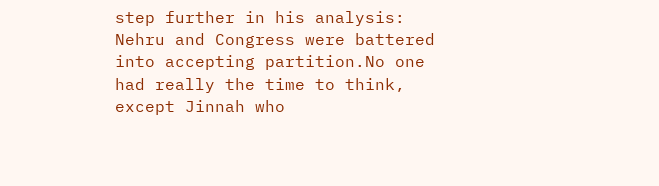step further in his analysis: Nehru and Congress were battered into accepting partition.No one had really the time to think, except Jinnah who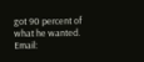got 90 percent of what he wanted. Email: